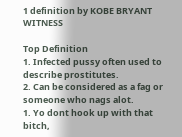1 definition by KOBE BRYANT WITNESS

Top Definition
1. Infected pussy often used to describe prostitutes.
2. Can be considered as a fag or someone who nags alot.
1. Yo dont hook up with that bitch,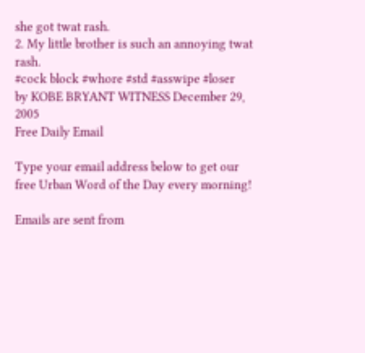she got twat rash.
2. My little brother is such an annoying twat rash.
#cock block #whore #std #asswipe #loser
by KOBE BRYANT WITNESS December 29, 2005
Free Daily Email

Type your email address below to get our free Urban Word of the Day every morning!

Emails are sent from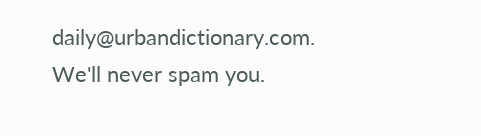daily@urbandictionary.com. We'll never spam you.